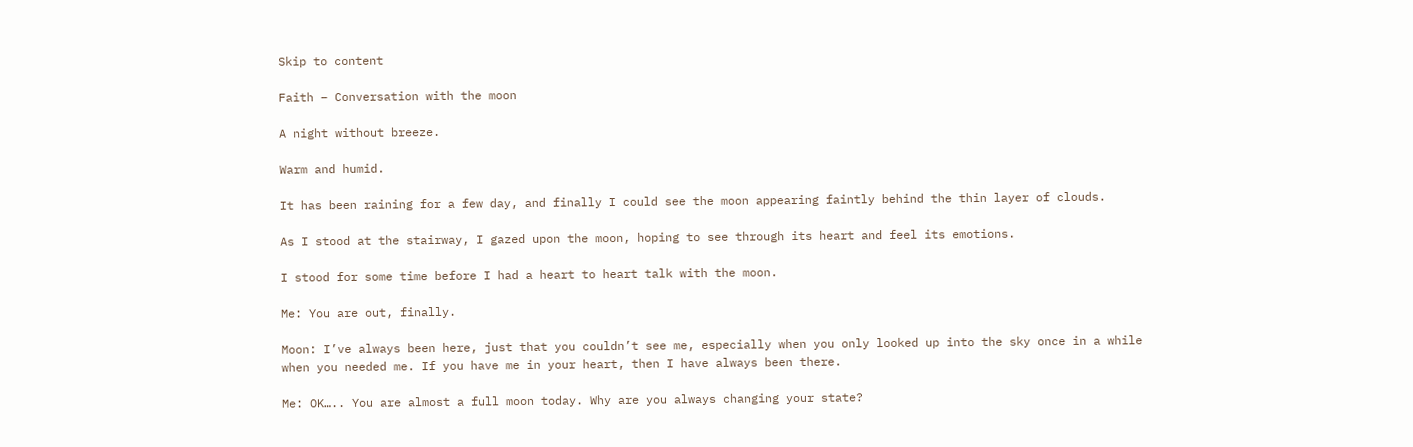Skip to content

Faith – Conversation with the moon

A night without breeze.

Warm and humid.

It has been raining for a few day, and finally I could see the moon appearing faintly behind the thin layer of clouds.

As I stood at the stairway, I gazed upon the moon, hoping to see through its heart and feel its emotions.

I stood for some time before I had a heart to heart talk with the moon.

Me: You are out, finally.

Moon: I’ve always been here, just that you couldn’t see me, especially when you only looked up into the sky once in a while when you needed me. If you have me in your heart, then I have always been there.

Me: OK….. You are almost a full moon today. Why are you always changing your state?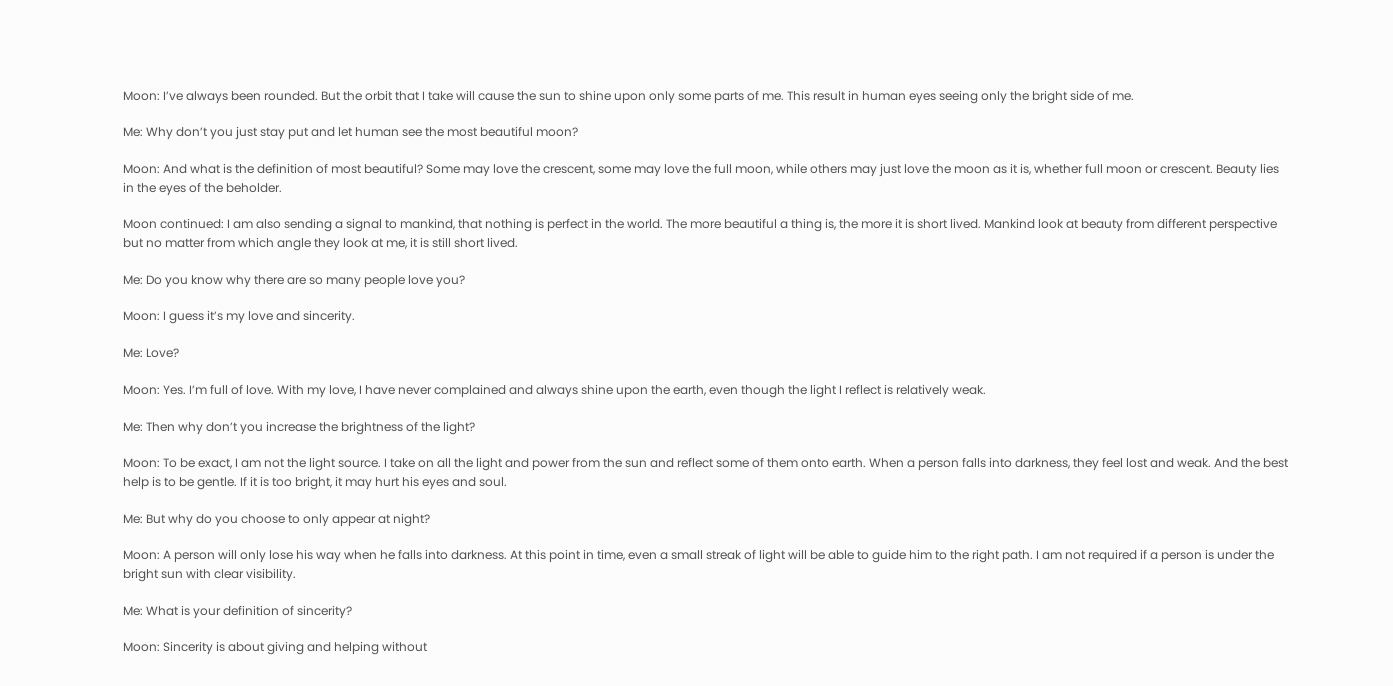Moon: I’ve always been rounded. But the orbit that I take will cause the sun to shine upon only some parts of me. This result in human eyes seeing only the bright side of me.

Me: Why don’t you just stay put and let human see the most beautiful moon?

Moon: And what is the definition of most beautiful? Some may love the crescent, some may love the full moon, while others may just love the moon as it is, whether full moon or crescent. Beauty lies in the eyes of the beholder.

Moon continued: I am also sending a signal to mankind, that nothing is perfect in the world. The more beautiful a thing is, the more it is short lived. Mankind look at beauty from different perspective but no matter from which angle they look at me, it is still short lived.

Me: Do you know why there are so many people love you?

Moon: I guess it’s my love and sincerity.

Me: Love?

Moon: Yes. I’m full of love. With my love, I have never complained and always shine upon the earth, even though the light I reflect is relatively weak.

Me: Then why don’t you increase the brightness of the light?

Moon: To be exact, I am not the light source. I take on all the light and power from the sun and reflect some of them onto earth. When a person falls into darkness, they feel lost and weak. And the best help is to be gentle. If it is too bright, it may hurt his eyes and soul.

Me: But why do you choose to only appear at night?

Moon: A person will only lose his way when he falls into darkness. At this point in time, even a small streak of light will be able to guide him to the right path. I am not required if a person is under the bright sun with clear visibility.

Me: What is your definition of sincerity?

Moon: Sincerity is about giving and helping without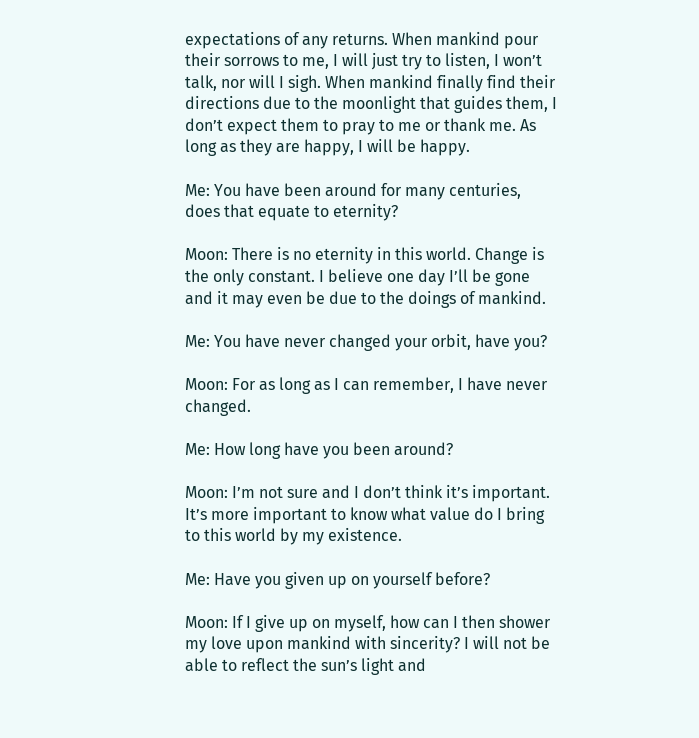expectations of any returns. When mankind pour their sorrows to me, I will just try to listen, I won’t talk, nor will I sigh. When mankind finally find their directions due to the moonlight that guides them, I don’t expect them to pray to me or thank me. As long as they are happy, I will be happy.

Me: You have been around for many centuries, does that equate to eternity?

Moon: There is no eternity in this world. Change is the only constant. I believe one day I’ll be gone and it may even be due to the doings of mankind.

Me: You have never changed your orbit, have you?

Moon: For as long as I can remember, I have never changed.

Me: How long have you been around?

Moon: I’m not sure and I don’t think it’s important. It’s more important to know what value do I bring to this world by my existence.

Me: Have you given up on yourself before?

Moon: If I give up on myself, how can I then shower my love upon mankind with sincerity? I will not be able to reflect the sun’s light and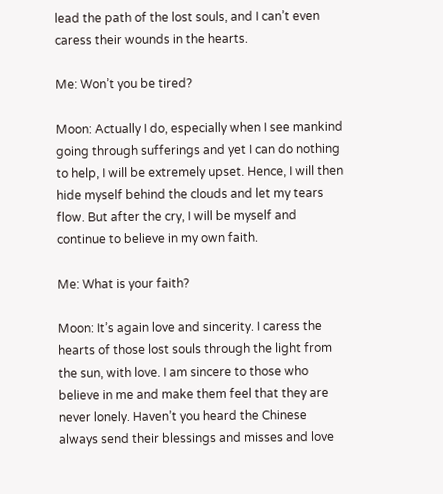lead the path of the lost souls, and I can’t even caress their wounds in the hearts.

Me: Won’t you be tired?

Moon: Actually I do, especially when I see mankind going through sufferings and yet I can do nothing to help, I will be extremely upset. Hence, I will then hide myself behind the clouds and let my tears flow. But after the cry, I will be myself and continue to believe in my own faith.

Me: What is your faith?

Moon: It’s again love and sincerity. I caress the hearts of those lost souls through the light from the sun, with love. I am sincere to those who believe in me and make them feel that they are never lonely. Haven’t you heard the Chinese always send their blessings and misses and love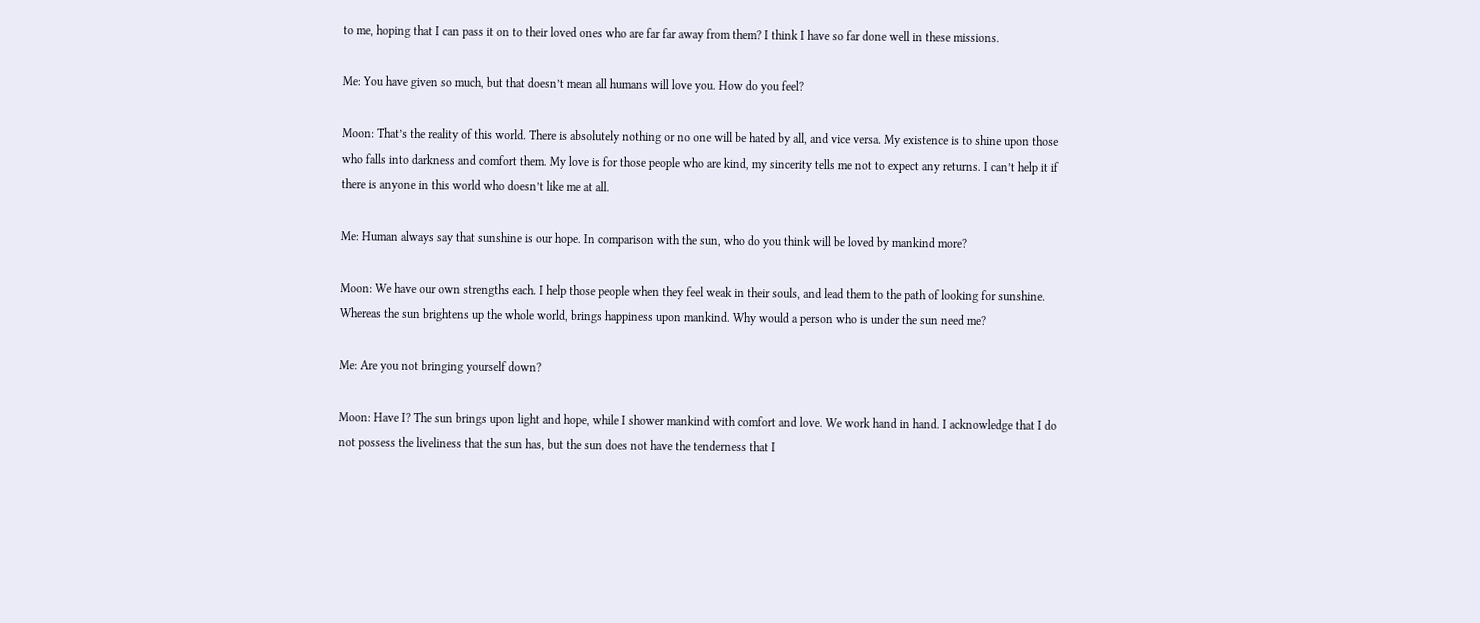to me, hoping that I can pass it on to their loved ones who are far far away from them? I think I have so far done well in these missions.

Me: You have given so much, but that doesn’t mean all humans will love you. How do you feel?

Moon: That’s the reality of this world. There is absolutely nothing or no one will be hated by all, and vice versa. My existence is to shine upon those who falls into darkness and comfort them. My love is for those people who are kind, my sincerity tells me not to expect any returns. I can’t help it if there is anyone in this world who doesn’t like me at all.

Me: Human always say that sunshine is our hope. In comparison with the sun, who do you think will be loved by mankind more?

Moon: We have our own strengths each. I help those people when they feel weak in their souls, and lead them to the path of looking for sunshine. Whereas the sun brightens up the whole world, brings happiness upon mankind. Why would a person who is under the sun need me?

Me: Are you not bringing yourself down?

Moon: Have I? The sun brings upon light and hope, while I shower mankind with comfort and love. We work hand in hand. I acknowledge that I do not possess the liveliness that the sun has, but the sun does not have the tenderness that I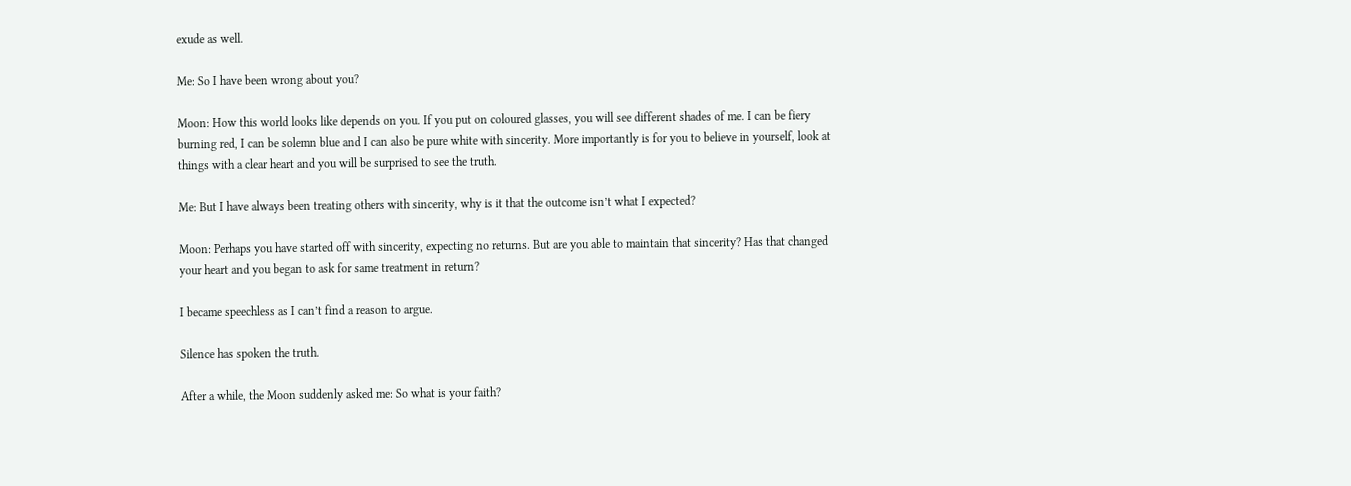exude as well.

Me: So I have been wrong about you?

Moon: How this world looks like depends on you. If you put on coloured glasses, you will see different shades of me. I can be fiery burning red, I can be solemn blue and I can also be pure white with sincerity. More importantly is for you to believe in yourself, look at things with a clear heart and you will be surprised to see the truth.

Me: But I have always been treating others with sincerity, why is it that the outcome isn’t what I expected?

Moon: Perhaps you have started off with sincerity, expecting no returns. But are you able to maintain that sincerity? Has that changed your heart and you began to ask for same treatment in return?

I became speechless as I can’t find a reason to argue.

Silence has spoken the truth.

After a while, the Moon suddenly asked me: So what is your faith?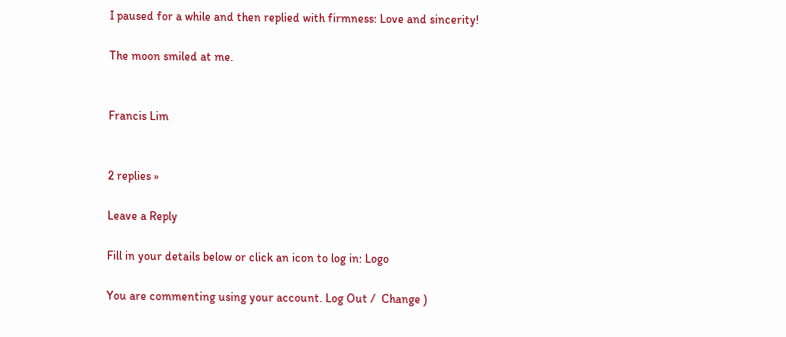I paused for a while and then replied with firmness: Love and sincerity!

The moon smiled at me.


Francis Lim


2 replies »

Leave a Reply

Fill in your details below or click an icon to log in: Logo

You are commenting using your account. Log Out /  Change )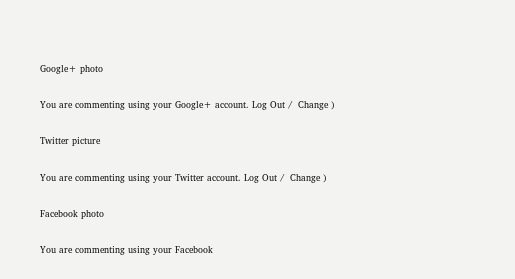Google+ photo

You are commenting using your Google+ account. Log Out /  Change )

Twitter picture

You are commenting using your Twitter account. Log Out /  Change )

Facebook photo

You are commenting using your Facebook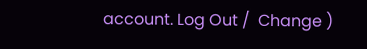account. Log Out /  Change )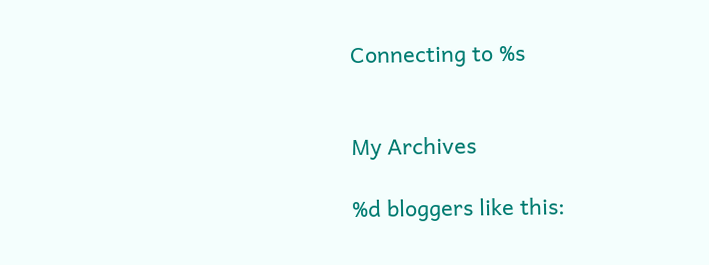Connecting to %s


My Archives

%d bloggers like this: